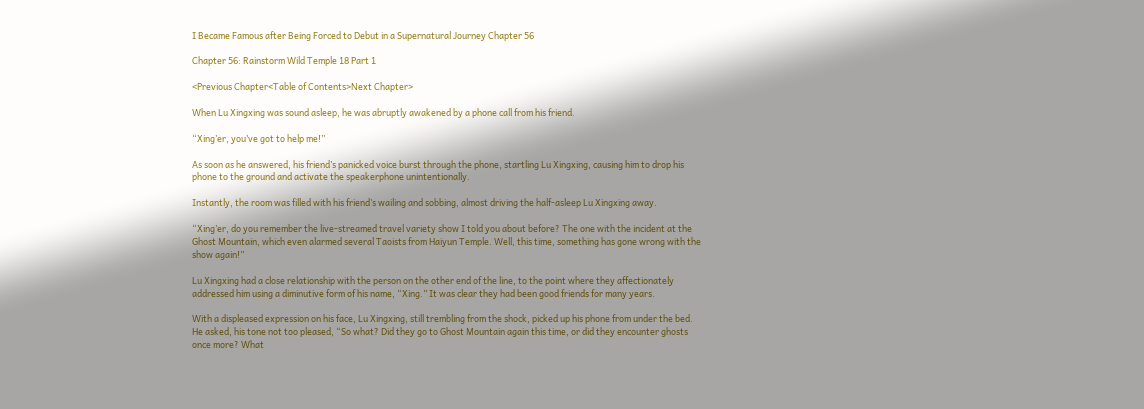I Became Famous after Being Forced to Debut in a Supernatural Journey Chapter 56

Chapter 56: Rainstorm Wild Temple 18 Part 1

<Previous Chapter<Table of Contents>Next Chapter>

When Lu Xingxing was sound asleep, he was abruptly awakened by a phone call from his friend.

“Xing’er, you’ve got to help me!”

As soon as he answered, his friend’s panicked voice burst through the phone, startling Lu Xingxing, causing him to drop his phone to the ground and activate the speakerphone unintentionally.

Instantly, the room was filled with his friend’s wailing and sobbing, almost driving the half-asleep Lu Xingxing away.

“Xing’er, do you remember the live-streamed travel variety show I told you about before? The one with the incident at the Ghost Mountain, which even alarmed several Taoists from Haiyun Temple. Well, this time, something has gone wrong with the show again!”

Lu Xingxing had a close relationship with the person on the other end of the line, to the point where they affectionately addressed him using a diminutive form of his name, “Xing.” It was clear they had been good friends for many years.

With a displeased expression on his face, Lu Xingxing, still trembling from the shock, picked up his phone from under the bed. He asked, his tone not too pleased, “So what? Did they go to Ghost Mountain again this time, or did they encounter ghosts once more? What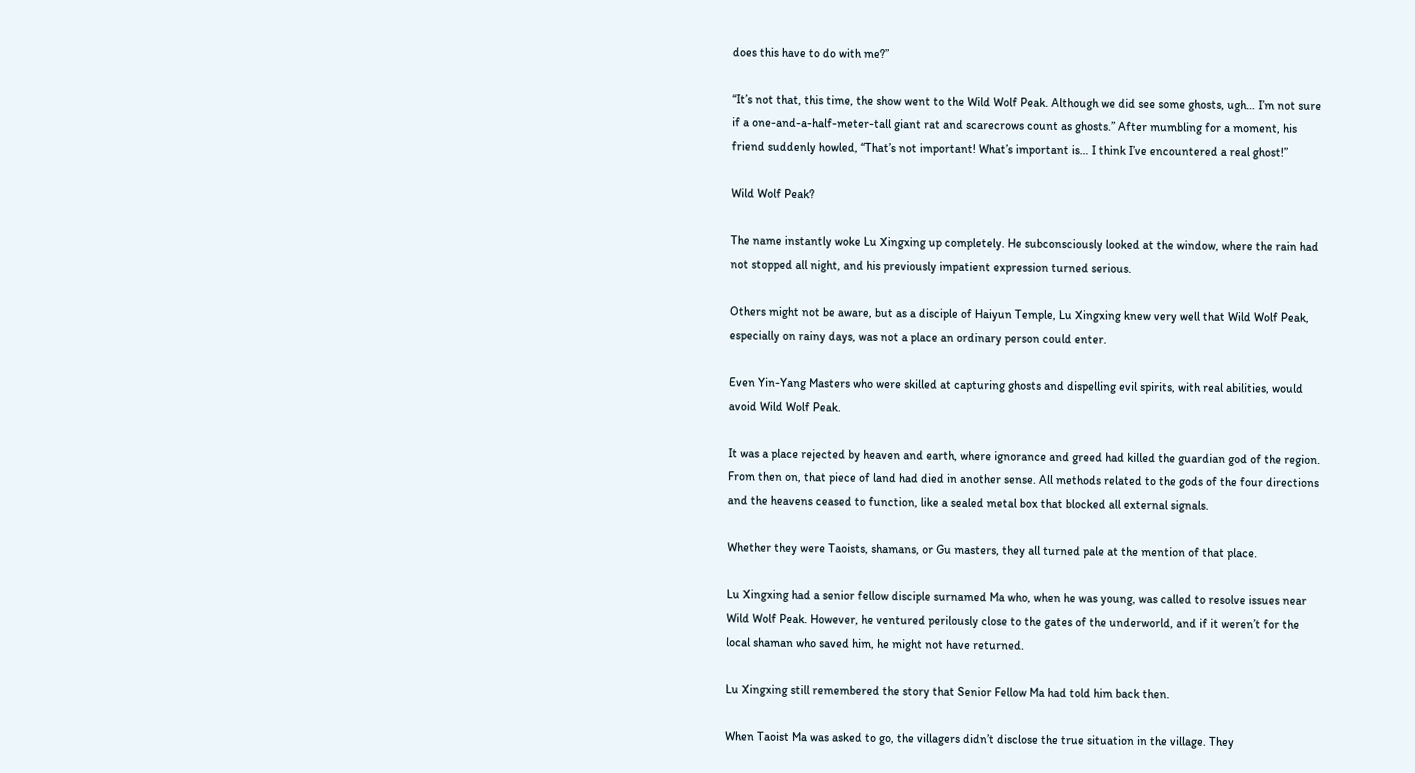does this have to do with me?”

“It’s not that, this time, the show went to the Wild Wolf Peak. Although we did see some ghosts, ugh… I’m not sure if a one-and-a-half-meter-tall giant rat and scarecrows count as ghosts.” After mumbling for a moment, his friend suddenly howled, “That’s not important! What’s important is… I think I’ve encountered a real ghost!”

Wild Wolf Peak?

The name instantly woke Lu Xingxing up completely. He subconsciously looked at the window, where the rain had not stopped all night, and his previously impatient expression turned serious.

Others might not be aware, but as a disciple of Haiyun Temple, Lu Xingxing knew very well that Wild Wolf Peak, especially on rainy days, was not a place an ordinary person could enter.

Even Yin-Yang Masters who were skilled at capturing ghosts and dispelling evil spirits, with real abilities, would avoid Wild Wolf Peak.

It was a place rejected by heaven and earth, where ignorance and greed had killed the guardian god of the region. From then on, that piece of land had died in another sense. All methods related to the gods of the four directions and the heavens ceased to function, like a sealed metal box that blocked all external signals.

Whether they were Taoists, shamans, or Gu masters, they all turned pale at the mention of that place.

Lu Xingxing had a senior fellow disciple surnamed Ma who, when he was young, was called to resolve issues near Wild Wolf Peak. However, he ventured perilously close to the gates of the underworld, and if it weren’t for the local shaman who saved him, he might not have returned.

Lu Xingxing still remembered the story that Senior Fellow Ma had told him back then.

When Taoist Ma was asked to go, the villagers didn’t disclose the true situation in the village. They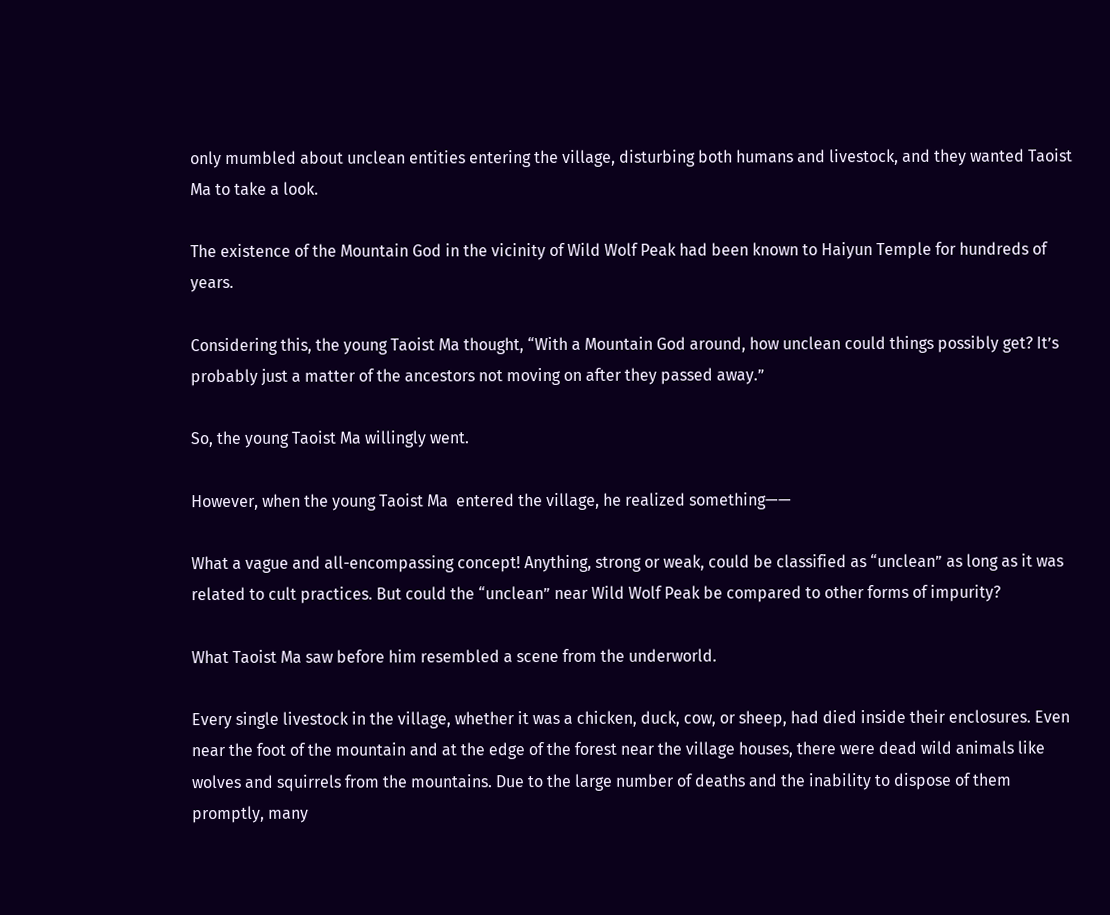only mumbled about unclean entities entering the village, disturbing both humans and livestock, and they wanted Taoist Ma to take a look.

The existence of the Mountain God in the vicinity of Wild Wolf Peak had been known to Haiyun Temple for hundreds of years.

Considering this, the young Taoist Ma thought, “With a Mountain God around, how unclean could things possibly get? It’s probably just a matter of the ancestors not moving on after they passed away.”

So, the young Taoist Ma willingly went.

However, when the young Taoist Ma  entered the village, he realized something——

What a vague and all-encompassing concept! Anything, strong or weak, could be classified as “unclean” as long as it was related to cult practices. But could the “unclean” near Wild Wolf Peak be compared to other forms of impurity?

What Taoist Ma saw before him resembled a scene from the underworld.

Every single livestock in the village, whether it was a chicken, duck, cow, or sheep, had died inside their enclosures. Even near the foot of the mountain and at the edge of the forest near the village houses, there were dead wild animals like wolves and squirrels from the mountains. Due to the large number of deaths and the inability to dispose of them promptly, many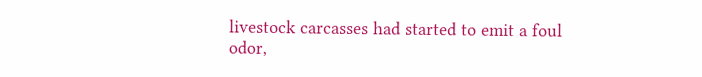livestock carcasses had started to emit a foul odor,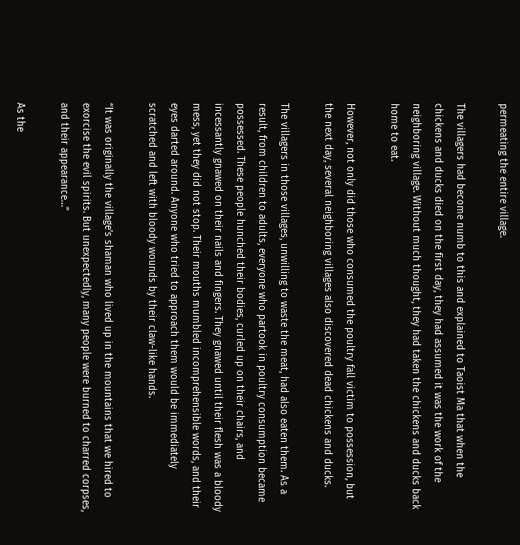permeating the entire village.

The villagers had become numb to this and explained to Taoist Ma that when the chickens and ducks died on the first day, they had assumed it was the work of the neighboring village. Without much thought, they had taken the chickens and ducks back home to eat.

However, not only did those who consumed the poultry fall victim to possession, but the next day, several neighboring villages also discovered dead chickens and ducks.

The villagers in those villages, unwilling to waste the meat, had also eaten them. As a result, from children to adults, everyone who partook in poultry consumption became possessed. These people hunched their bodies, curled up on their chairs, and incessantly gnawed on their nails and fingers. They gnawed until their flesh was a bloody mess, yet they did not stop. Their mouths mumbled incomprehensible words, and their eyes darted around. Anyone who tried to approach them would be immediately scratched and left with bloody wounds by their claw-like hands.

“It was originally the village’s shaman who lived up in the mountains that we hired to exorcise the evil spirits. But unexpectedly, many people were burned to charred corpses, and their appearance…”

As the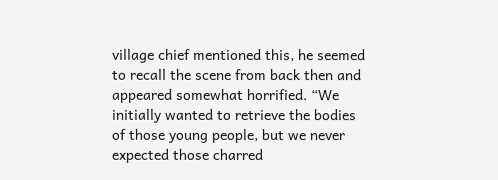village chief mentioned this, he seemed to recall the scene from back then and appeared somewhat horrified. “We initially wanted to retrieve the bodies of those young people, but we never expected those charred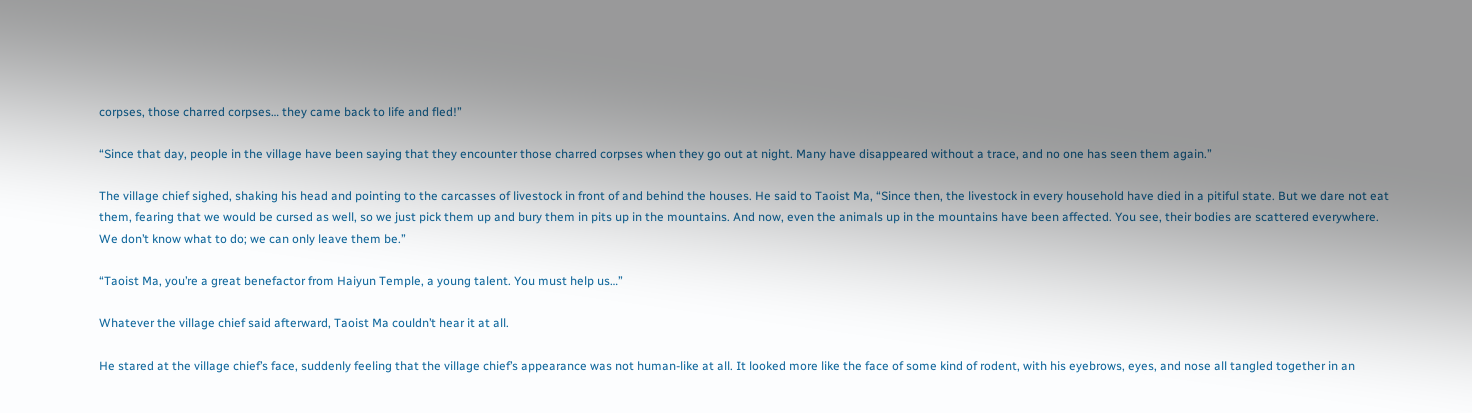corpses, those charred corpses… they came back to life and fled!”

“Since that day, people in the village have been saying that they encounter those charred corpses when they go out at night. Many have disappeared without a trace, and no one has seen them again.”

The village chief sighed, shaking his head and pointing to the carcasses of livestock in front of and behind the houses. He said to Taoist Ma, “Since then, the livestock in every household have died in a pitiful state. But we dare not eat them, fearing that we would be cursed as well, so we just pick them up and bury them in pits up in the mountains. And now, even the animals up in the mountains have been affected. You see, their bodies are scattered everywhere. We don’t know what to do; we can only leave them be.”

“Taoist Ma, you’re a great benefactor from Haiyun Temple, a young talent. You must help us…”

Whatever the village chief said afterward, Taoist Ma couldn’t hear it at all.

He stared at the village chief’s face, suddenly feeling that the village chief’s appearance was not human-like at all. It looked more like the face of some kind of rodent, with his eyebrows, eyes, and nose all tangled together in an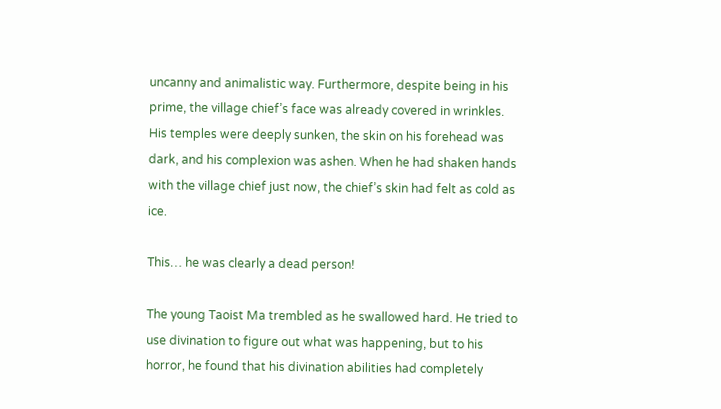uncanny and animalistic way. Furthermore, despite being in his prime, the village chief’s face was already covered in wrinkles. His temples were deeply sunken, the skin on his forehead was dark, and his complexion was ashen. When he had shaken hands with the village chief just now, the chief’s skin had felt as cold as ice.

This… he was clearly a dead person!

The young Taoist Ma trembled as he swallowed hard. He tried to use divination to figure out what was happening, but to his horror, he found that his divination abilities had completely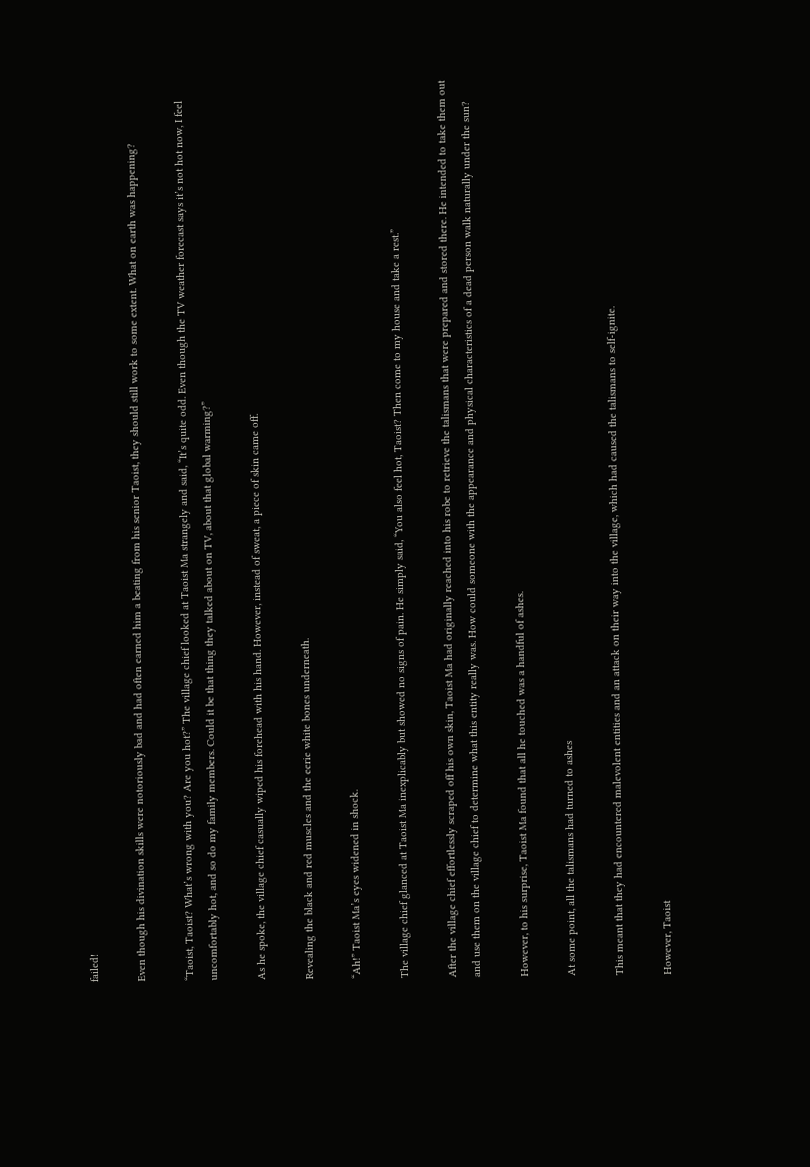failed!

Even though his divination skills were notoriously bad and had often earned him a beating from his senior Taoist, they should still work to some extent. What on earth was happening?

“Taoist, Taoist? What’s wrong with you? Are you hot?” The village chief looked at Taoist Ma strangely and said, “It’s quite odd. Even though the TV weather forecast says it’s not hot now, I feel uncomfortably hot, and so do my family members. Could it be that thing they talked about on TV, about that global warming?”

As he spoke, the village chief casually wiped his forehead with his hand. However, instead of sweat, a piece of skin came off.

Revealing the black and red muscles and the eerie white bones underneath.

“Ah!” Taoist Ma’s eyes widened in shock.

The village chief glanced at Taoist Ma inexplicably but showed no signs of pain. He simply said, “You also feel hot, Taoist? Then come to my house and take a rest.”

After the village chief effortlessly scraped off his own skin, Taoist Ma had originally reached into his robe to retrieve the talismans that were prepared and stored there. He intended to take them out and use them on the village chief to determine what this entity really was. How could someone with the appearance and physical characteristics of a dead person walk naturally under the sun?

However, to his surprise, Taoist Ma found that all he touched was a handful of ashes.

At some point, all the talismans had turned to ashes

This meant that they had encountered malevolent entities and an attack on their way into the village, which had caused the talismans to self-ignite.

However, Taoist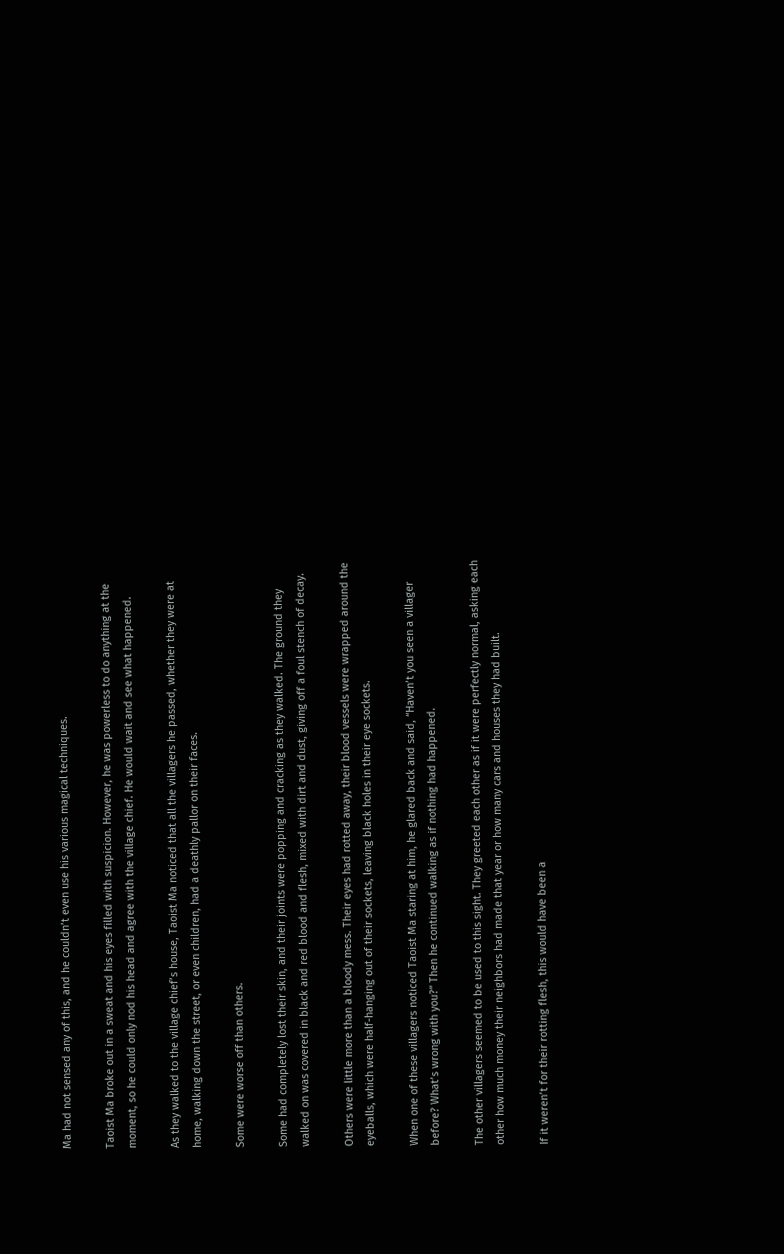Ma had not sensed any of this, and he couldn’t even use his various magical techniques.

Taoist Ma broke out in a sweat and his eyes filled with suspicion. However, he was powerless to do anything at the moment, so he could only nod his head and agree with the village chief. He would wait and see what happened.

As they walked to the village chief’s house, Taoist Ma noticed that all the villagers he passed, whether they were at home, walking down the street, or even children, had a deathly pallor on their faces.

Some were worse off than others.

Some had completely lost their skin, and their joints were popping and cracking as they walked. The ground they walked on was covered in black and red blood and flesh, mixed with dirt and dust, giving off a foul stench of decay.

Others were little more than a bloody mess. Their eyes had rotted away, their blood vessels were wrapped around the eyeballs, which were half-hanging out of their sockets, leaving black holes in their eye sockets.

When one of these villagers noticed Taoist Ma staring at him, he glared back and said, “Haven’t you seen a villager before? What’s wrong with you?” Then he continued walking as if nothing had happened.

The other villagers seemed to be used to this sight. They greeted each other as if it were perfectly normal, asking each other how much money their neighbors had made that year or how many cars and houses they had built.

If it weren’t for their rotting flesh, this would have been a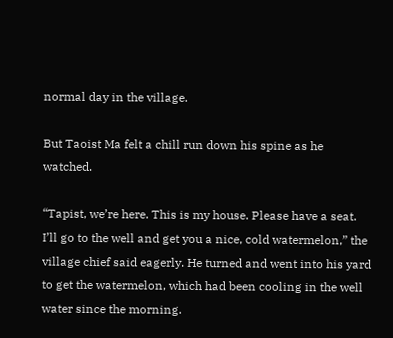normal day in the village.

But Taoist Ma felt a chill run down his spine as he watched.

“Tapist, we’re here. This is my house. Please have a seat. I’ll go to the well and get you a nice, cold watermelon,” the village chief said eagerly. He turned and went into his yard to get the watermelon, which had been cooling in the well water since the morning.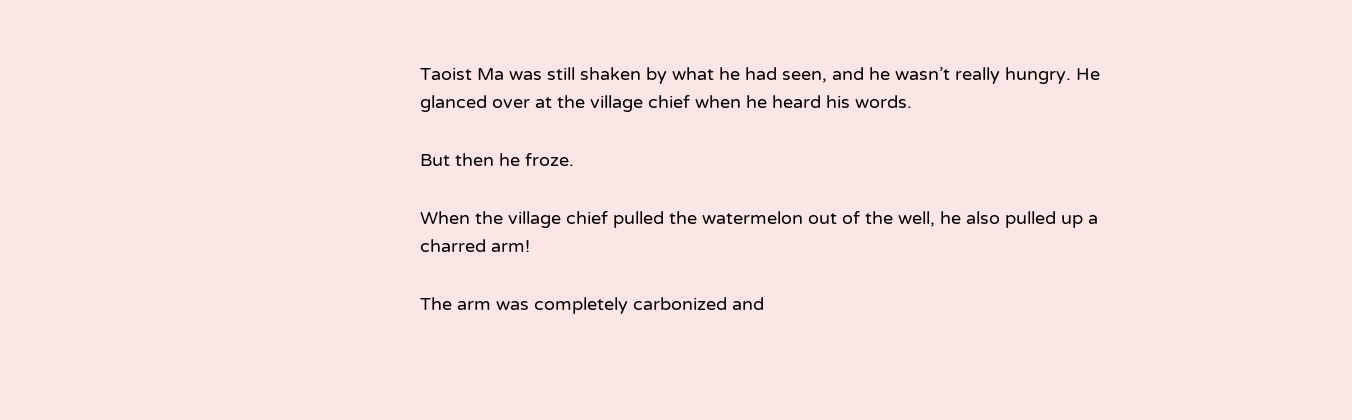Taoist Ma was still shaken by what he had seen, and he wasn’t really hungry. He glanced over at the village chief when he heard his words.

But then he froze.

When the village chief pulled the watermelon out of the well, he also pulled up a charred arm!

The arm was completely carbonized and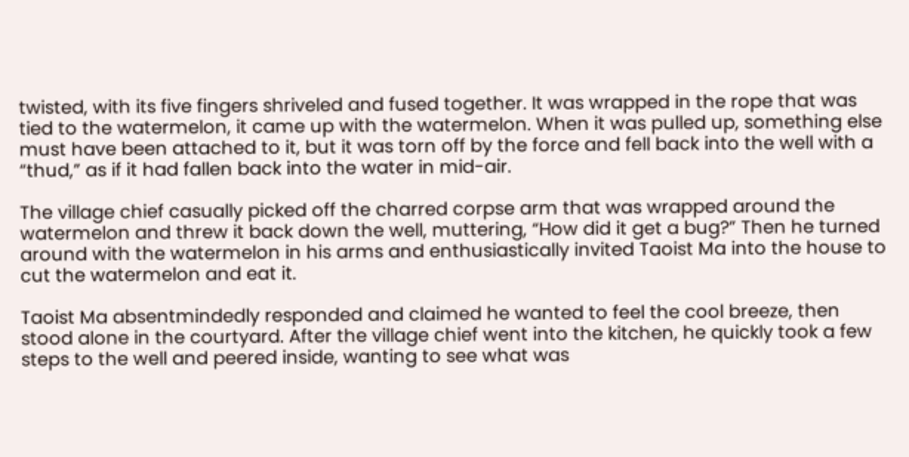twisted, with its five fingers shriveled and fused together. It was wrapped in the rope that was tied to the watermelon, it came up with the watermelon. When it was pulled up, something else must have been attached to it, but it was torn off by the force and fell back into the well with a “thud,” as if it had fallen back into the water in mid-air.

The village chief casually picked off the charred corpse arm that was wrapped around the watermelon and threw it back down the well, muttering, “How did it get a bug?” Then he turned around with the watermelon in his arms and enthusiastically invited Taoist Ma into the house to cut the watermelon and eat it.

Taoist Ma absentmindedly responded and claimed he wanted to feel the cool breeze, then stood alone in the courtyard. After the village chief went into the kitchen, he quickly took a few steps to the well and peered inside, wanting to see what was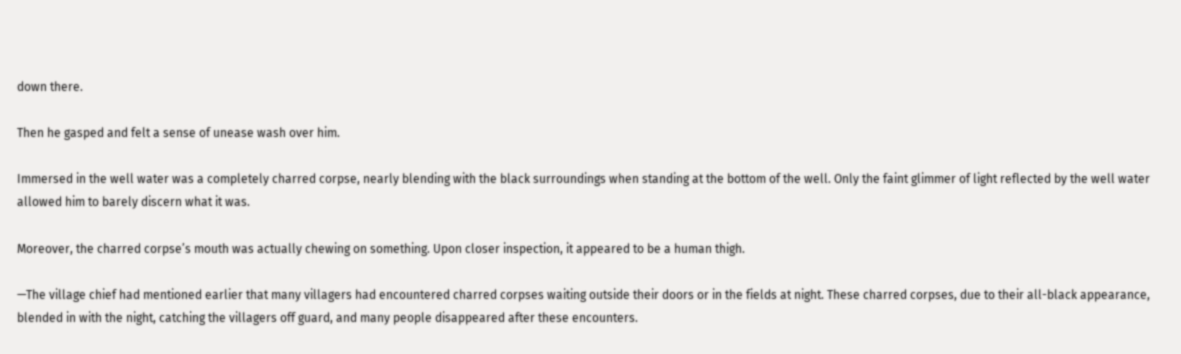down there.

Then he gasped and felt a sense of unease wash over him.

Immersed in the well water was a completely charred corpse, nearly blending with the black surroundings when standing at the bottom of the well. Only the faint glimmer of light reflected by the well water allowed him to barely discern what it was.

Moreover, the charred corpse’s mouth was actually chewing on something. Upon closer inspection, it appeared to be a human thigh.

—The village chief had mentioned earlier that many villagers had encountered charred corpses waiting outside their doors or in the fields at night. These charred corpses, due to their all-black appearance, blended in with the night, catching the villagers off guard, and many people disappeared after these encounters.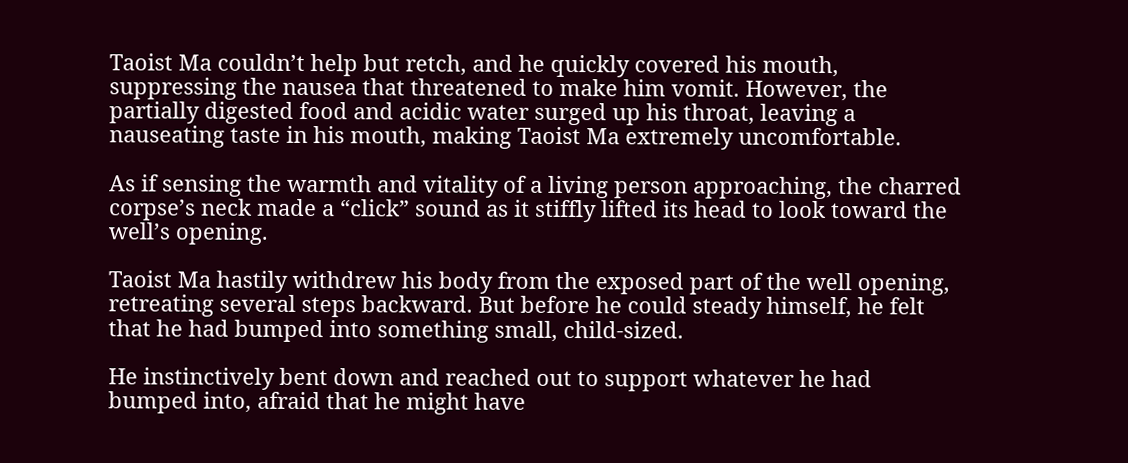Taoist Ma couldn’t help but retch, and he quickly covered his mouth, suppressing the nausea that threatened to make him vomit. However, the partially digested food and acidic water surged up his throat, leaving a nauseating taste in his mouth, making Taoist Ma extremely uncomfortable.

As if sensing the warmth and vitality of a living person approaching, the charred corpse’s neck made a “click” sound as it stiffly lifted its head to look toward the well’s opening.

Taoist Ma hastily withdrew his body from the exposed part of the well opening, retreating several steps backward. But before he could steady himself, he felt that he had bumped into something small, child-sized.

He instinctively bent down and reached out to support whatever he had bumped into, afraid that he might have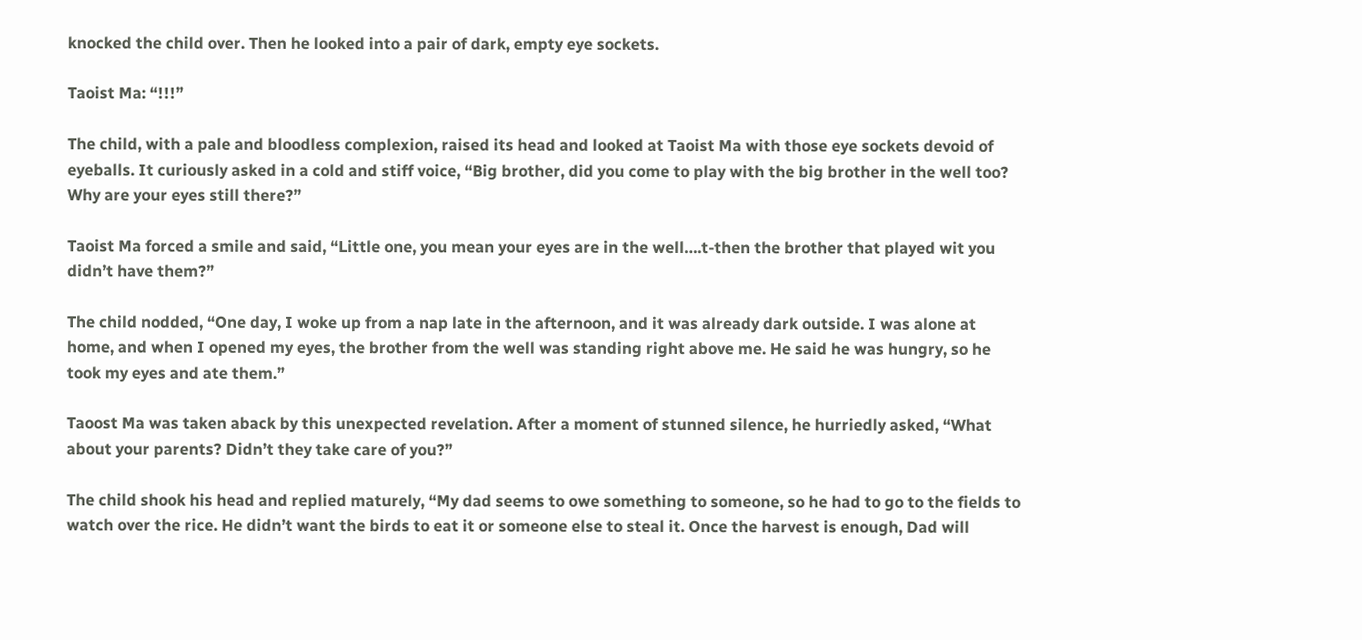knocked the child over. Then he looked into a pair of dark, empty eye sockets.

Taoist Ma: “!!!”

The child, with a pale and bloodless complexion, raised its head and looked at Taoist Ma with those eye sockets devoid of eyeballs. It curiously asked in a cold and stiff voice, “Big brother, did you come to play with the big brother in the well too? Why are your eyes still there?”

Taoist Ma forced a smile and said, “Little one, you mean your eyes are in the well….t-then the brother that played wit you didn’t have them?”

The child nodded, “One day, I woke up from a nap late in the afternoon, and it was already dark outside. I was alone at home, and when I opened my eyes, the brother from the well was standing right above me. He said he was hungry, so he took my eyes and ate them.”

Taoost Ma was taken aback by this unexpected revelation. After a moment of stunned silence, he hurriedly asked, “What about your parents? Didn’t they take care of you?”

The child shook his head and replied maturely, “My dad seems to owe something to someone, so he had to go to the fields to watch over the rice. He didn’t want the birds to eat it or someone else to steal it. Once the harvest is enough, Dad will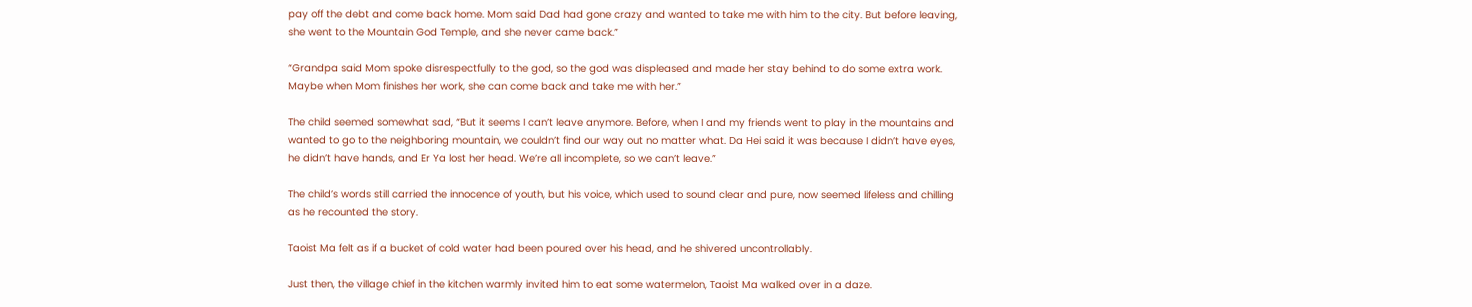pay off the debt and come back home. Mom said Dad had gone crazy and wanted to take me with him to the city. But before leaving, she went to the Mountain God Temple, and she never came back.”

“Grandpa said Mom spoke disrespectfully to the god, so the god was displeased and made her stay behind to do some extra work. Maybe when Mom finishes her work, she can come back and take me with her.”

The child seemed somewhat sad, “But it seems I can’t leave anymore. Before, when I and my friends went to play in the mountains and wanted to go to the neighboring mountain, we couldn’t find our way out no matter what. Da Hei said it was because I didn’t have eyes, he didn’t have hands, and Er Ya lost her head. We’re all incomplete, so we can’t leave.”

The child’s words still carried the innocence of youth, but his voice, which used to sound clear and pure, now seemed lifeless and chilling as he recounted the story.

Taoist Ma felt as if a bucket of cold water had been poured over his head, and he shivered uncontrollably.

Just then, the village chief in the kitchen warmly invited him to eat some watermelon, Taoist Ma walked over in a daze.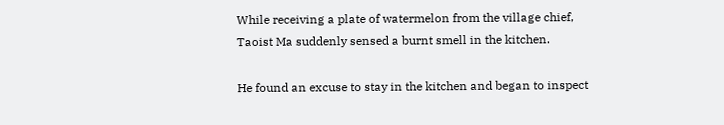While receiving a plate of watermelon from the village chief, Taoist Ma suddenly sensed a burnt smell in the kitchen.

He found an excuse to stay in the kitchen and began to inspect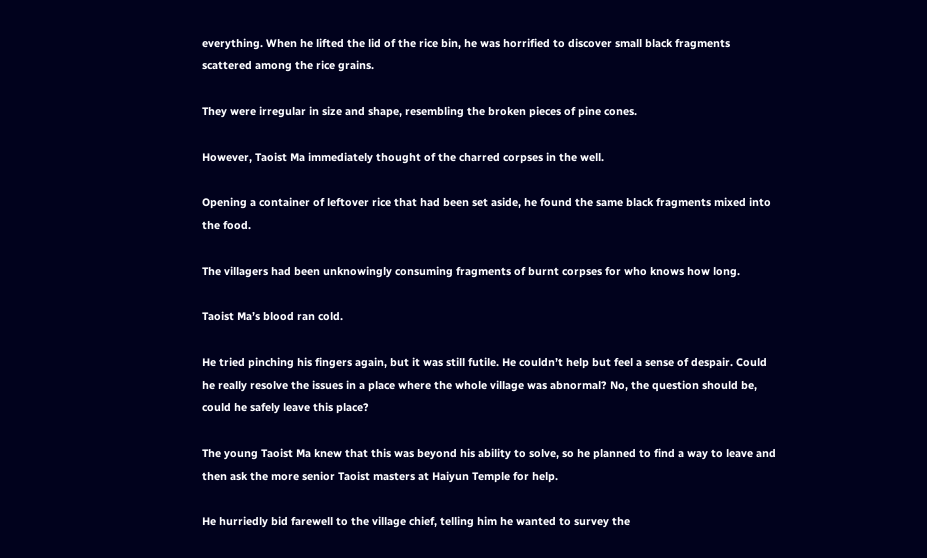everything. When he lifted the lid of the rice bin, he was horrified to discover small black fragments scattered among the rice grains.

They were irregular in size and shape, resembling the broken pieces of pine cones.

However, Taoist Ma immediately thought of the charred corpses in the well.

Opening a container of leftover rice that had been set aside, he found the same black fragments mixed into the food.

The villagers had been unknowingly consuming fragments of burnt corpses for who knows how long.

Taoist Ma’s blood ran cold.

He tried pinching his fingers again, but it was still futile. He couldn’t help but feel a sense of despair. Could he really resolve the issues in a place where the whole village was abnormal? No, the question should be, could he safely leave this place?

The young Taoist Ma knew that this was beyond his ability to solve, so he planned to find a way to leave and then ask the more senior Taoist masters at Haiyun Temple for help.

He hurriedly bid farewell to the village chief, telling him he wanted to survey the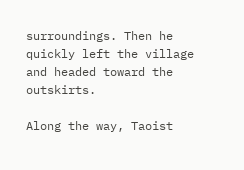surroundings. Then he quickly left the village and headed toward the outskirts.

Along the way, Taoist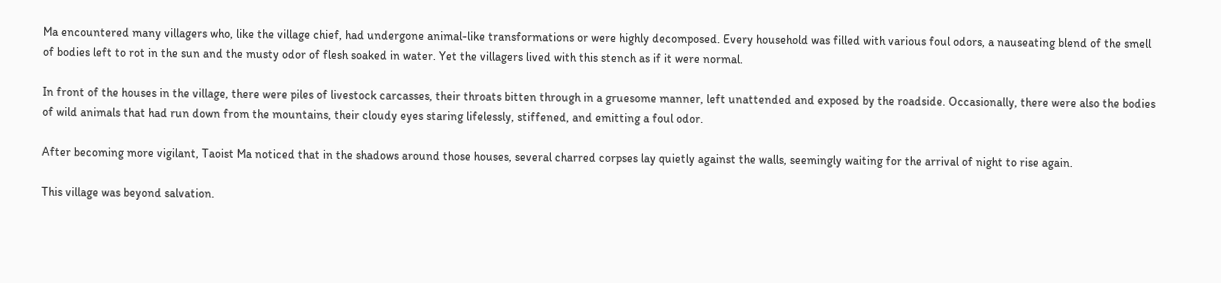Ma encountered many villagers who, like the village chief, had undergone animal-like transformations or were highly decomposed. Every household was filled with various foul odors, a nauseating blend of the smell of bodies left to rot in the sun and the musty odor of flesh soaked in water. Yet the villagers lived with this stench as if it were normal.

In front of the houses in the village, there were piles of livestock carcasses, their throats bitten through in a gruesome manner, left unattended and exposed by the roadside. Occasionally, there were also the bodies of wild animals that had run down from the mountains, their cloudy eyes staring lifelessly, stiffened, and emitting a foul odor.

After becoming more vigilant, Taoist Ma noticed that in the shadows around those houses, several charred corpses lay quietly against the walls, seemingly waiting for the arrival of night to rise again.

This village was beyond salvation.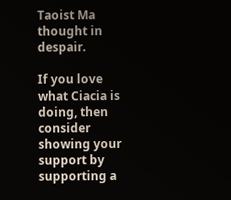Taoist Ma thought in despair.

If you love what Ciacia is doing, then consider showing your support by supporting a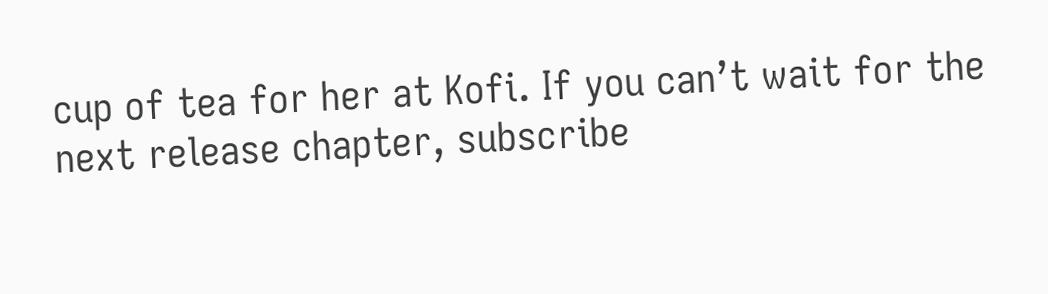cup of tea for her at Kofi. If you can’t wait for the next release chapter, subscribe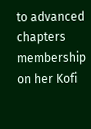to advanced chapters membership on her Kofi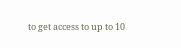to get access to up to 10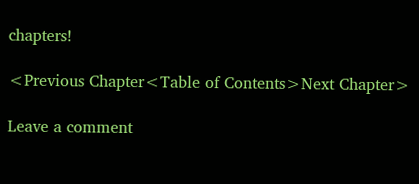chapters!

<Previous Chapter<Table of Contents>Next Chapter>

Leave a comment